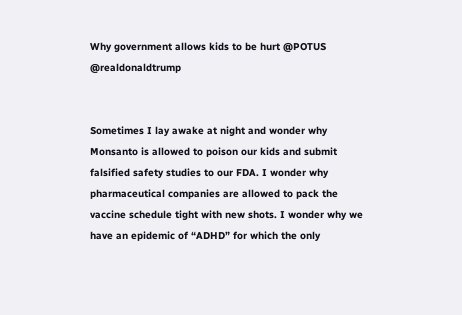Why government allows kids to be hurt @POTUS @realdonaldtrump


Sometimes I lay awake at night and wonder why Monsanto is allowed to poison our kids and submit falsified safety studies to our FDA. I wonder why pharmaceutical companies are allowed to pack the vaccine schedule tight with new shots. I wonder why we have an epidemic of “ADHD” for which the only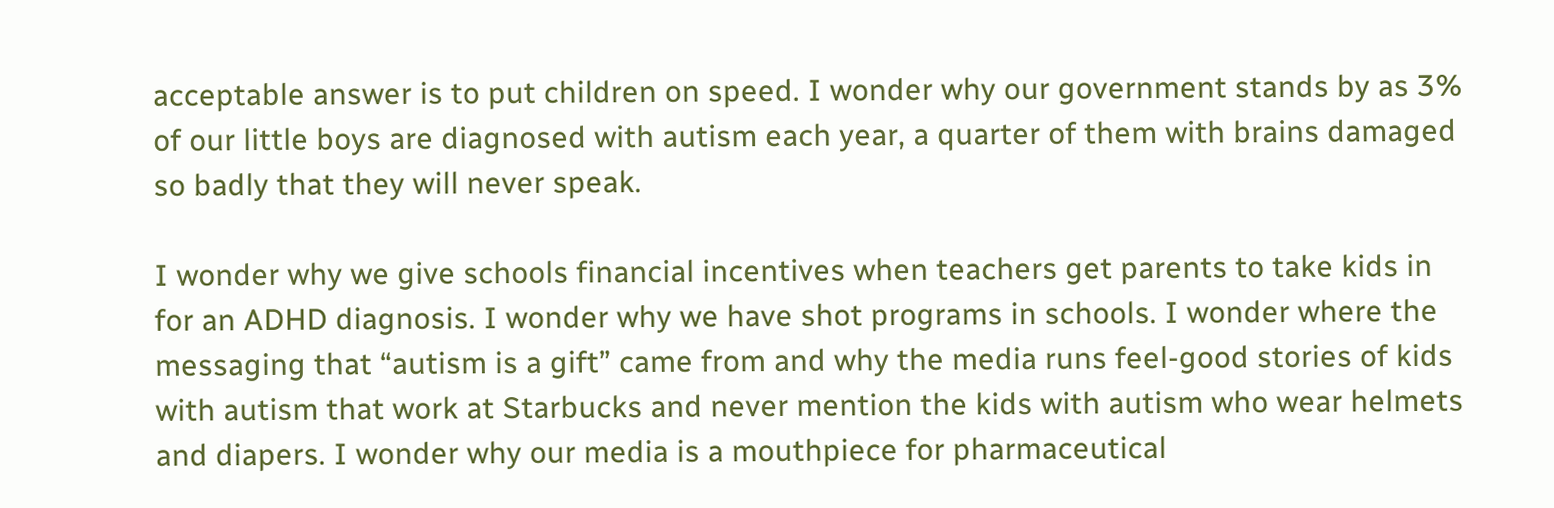acceptable answer is to put children on speed. I wonder why our government stands by as 3% of our little boys are diagnosed with autism each year, a quarter of them with brains damaged so badly that they will never speak.

I wonder why we give schools financial incentives when teachers get parents to take kids in for an ADHD diagnosis. I wonder why we have shot programs in schools. I wonder where the messaging that “autism is a gift” came from and why the media runs feel-good stories of kids with autism that work at Starbucks and never mention the kids with autism who wear helmets and diapers. I wonder why our media is a mouthpiece for pharmaceutical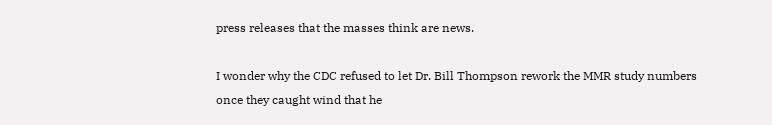press releases that the masses think are news.

I wonder why the CDC refused to let Dr. Bill Thompson rework the MMR study numbers once they caught wind that he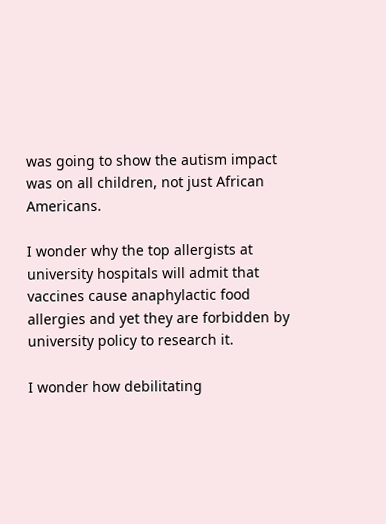was going to show the autism impact was on all children, not just African Americans.

I wonder why the top allergists at university hospitals will admit that vaccines cause anaphylactic food allergies and yet they are forbidden by university policy to research it.

I wonder how debilitating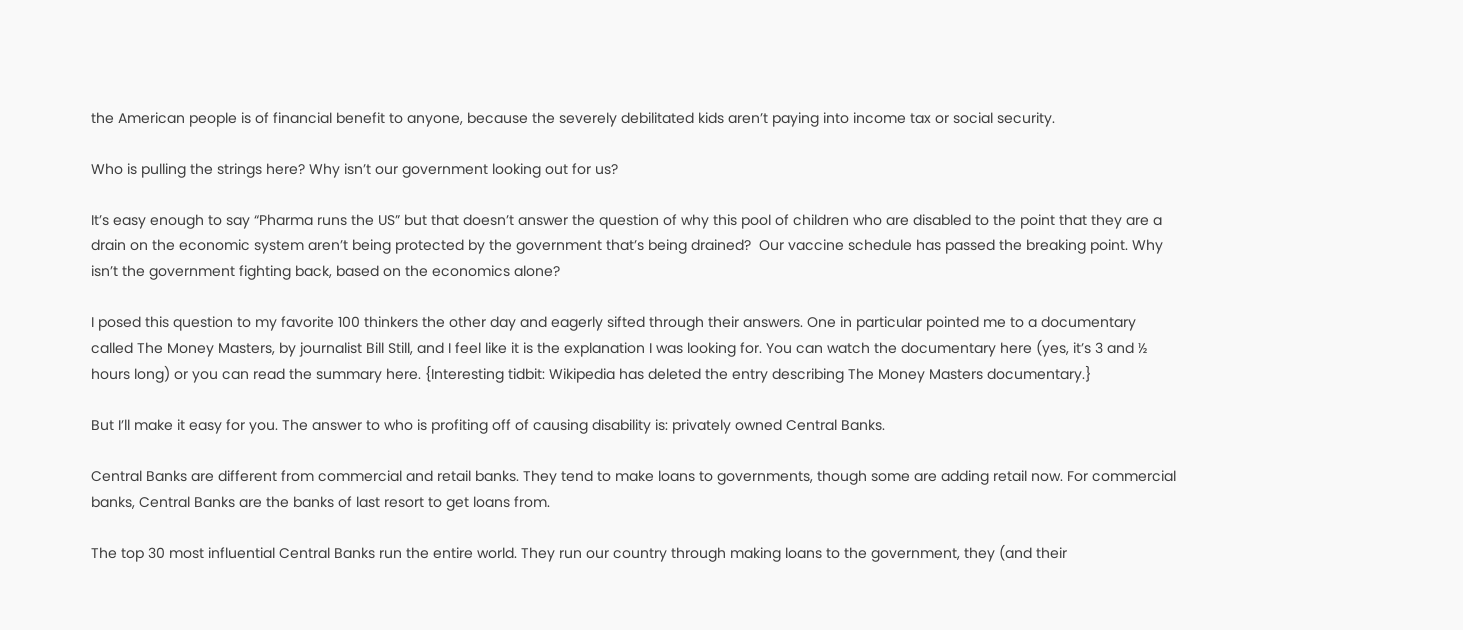the American people is of financial benefit to anyone, because the severely debilitated kids aren’t paying into income tax or social security.

Who is pulling the strings here? Why isn’t our government looking out for us?

It’s easy enough to say “Pharma runs the US” but that doesn’t answer the question of why this pool of children who are disabled to the point that they are a drain on the economic system aren’t being protected by the government that’s being drained?  Our vaccine schedule has passed the breaking point. Why isn’t the government fighting back, based on the economics alone?

I posed this question to my favorite 100 thinkers the other day and eagerly sifted through their answers. One in particular pointed me to a documentary called The Money Masters, by journalist Bill Still, and I feel like it is the explanation I was looking for. You can watch the documentary here (yes, it’s 3 and ½ hours long) or you can read the summary here. {Interesting tidbit: Wikipedia has deleted the entry describing The Money Masters documentary.}

But I’ll make it easy for you. The answer to who is profiting off of causing disability is: privately owned Central Banks.

Central Banks are different from commercial and retail banks. They tend to make loans to governments, though some are adding retail now. For commercial banks, Central Banks are the banks of last resort to get loans from.

The top 30 most influential Central Banks run the entire world. They run our country through making loans to the government, they (and their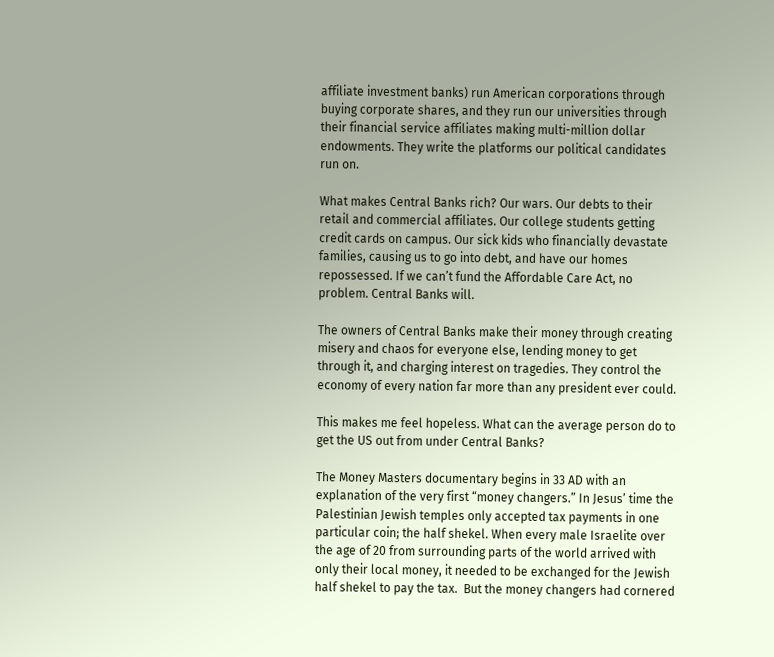affiliate investment banks) run American corporations through buying corporate shares, and they run our universities through their financial service affiliates making multi-million dollar endowments. They write the platforms our political candidates run on.

What makes Central Banks rich? Our wars. Our debts to their retail and commercial affiliates. Our college students getting credit cards on campus. Our sick kids who financially devastate families, causing us to go into debt, and have our homes repossessed. If we can’t fund the Affordable Care Act, no problem. Central Banks will.

The owners of Central Banks make their money through creating misery and chaos for everyone else, lending money to get through it, and charging interest on tragedies. They control the economy of every nation far more than any president ever could.

This makes me feel hopeless. What can the average person do to get the US out from under Central Banks?

The Money Masters documentary begins in 33 AD with an explanation of the very first “money changers.” In Jesus’ time the Palestinian Jewish temples only accepted tax payments in one particular coin; the half shekel. When every male Israelite over the age of 20 from surrounding parts of the world arrived with only their local money, it needed to be exchanged for the Jewish half shekel to pay the tax.  But the money changers had cornered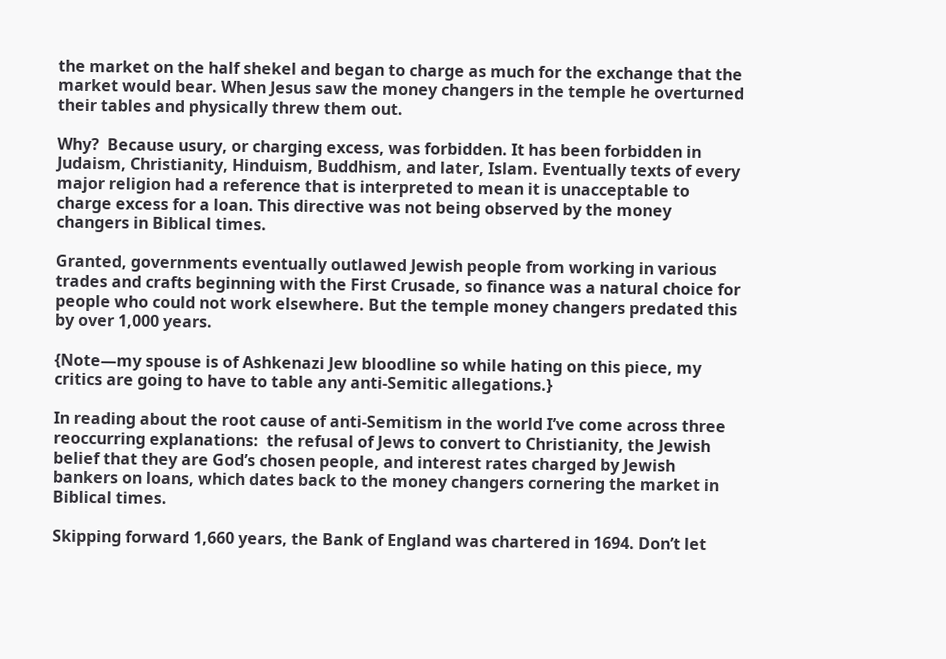the market on the half shekel and began to charge as much for the exchange that the market would bear. When Jesus saw the money changers in the temple he overturned their tables and physically threw them out.

Why?  Because usury, or charging excess, was forbidden. It has been forbidden in Judaism, Christianity, Hinduism, Buddhism, and later, Islam. Eventually texts of every major religion had a reference that is interpreted to mean it is unacceptable to charge excess for a loan. This directive was not being observed by the money changers in Biblical times.

Granted, governments eventually outlawed Jewish people from working in various trades and crafts beginning with the First Crusade, so finance was a natural choice for people who could not work elsewhere. But the temple money changers predated this by over 1,000 years.

{Note—my spouse is of Ashkenazi Jew bloodline so while hating on this piece, my critics are going to have to table any anti-Semitic allegations.}

In reading about the root cause of anti-Semitism in the world I’ve come across three reoccurring explanations:  the refusal of Jews to convert to Christianity, the Jewish belief that they are God’s chosen people, and interest rates charged by Jewish bankers on loans, which dates back to the money changers cornering the market in Biblical times.

Skipping forward 1,660 years, the Bank of England was chartered in 1694. Don’t let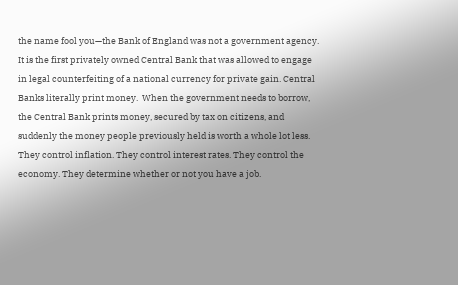the name fool you—the Bank of England was not a government agency. It is the first privately owned Central Bank that was allowed to engage in legal counterfeiting of a national currency for private gain. Central Banks literally print money.  When the government needs to borrow, the Central Bank prints money, secured by tax on citizens, and suddenly the money people previously held is worth a whole lot less. They control inflation. They control interest rates. They control the economy. They determine whether or not you have a job.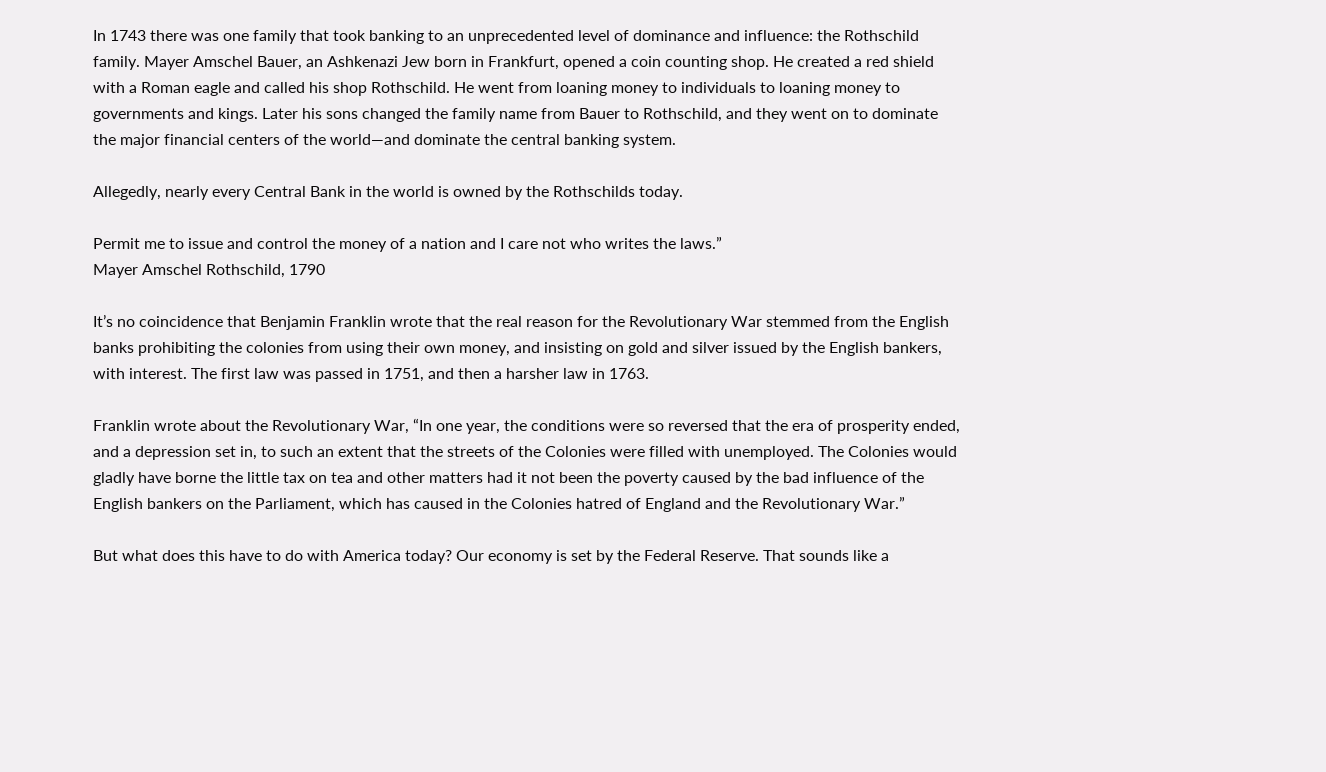In 1743 there was one family that took banking to an unprecedented level of dominance and influence: the Rothschild family. Mayer Amschel Bauer, an Ashkenazi Jew born in Frankfurt, opened a coin counting shop. He created a red shield with a Roman eagle and called his shop Rothschild. He went from loaning money to individuals to loaning money to governments and kings. Later his sons changed the family name from Bauer to Rothschild, and they went on to dominate the major financial centers of the world—and dominate the central banking system.

Allegedly, nearly every Central Bank in the world is owned by the Rothschilds today.

Permit me to issue and control the money of a nation and I care not who writes the laws.”
Mayer Amschel Rothschild, 1790

It’s no coincidence that Benjamin Franklin wrote that the real reason for the Revolutionary War stemmed from the English banks prohibiting the colonies from using their own money, and insisting on gold and silver issued by the English bankers, with interest. The first law was passed in 1751, and then a harsher law in 1763.

Franklin wrote about the Revolutionary War, “In one year, the conditions were so reversed that the era of prosperity ended, and a depression set in, to such an extent that the streets of the Colonies were filled with unemployed. The Colonies would gladly have borne the little tax on tea and other matters had it not been the poverty caused by the bad influence of the English bankers on the Parliament, which has caused in the Colonies hatred of England and the Revolutionary War.”

But what does this have to do with America today? Our economy is set by the Federal Reserve. That sounds like a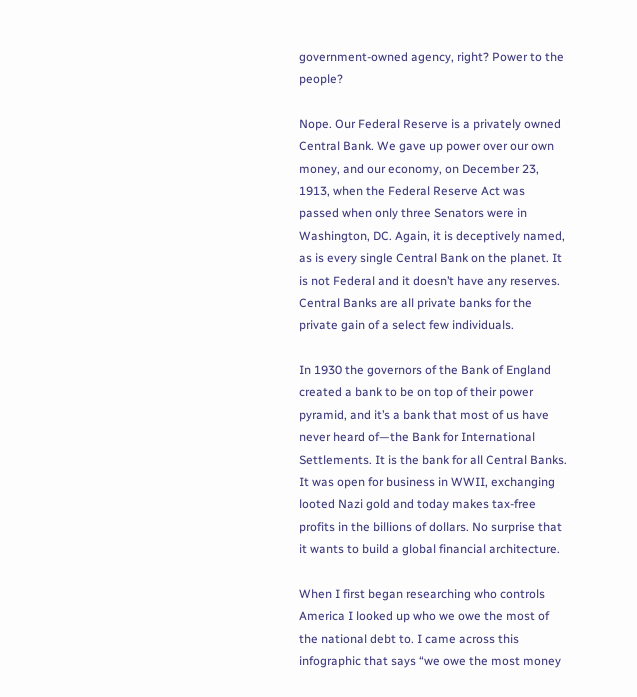government-owned agency, right? Power to the people?

Nope. Our Federal Reserve is a privately owned Central Bank. We gave up power over our own money, and our economy, on December 23, 1913, when the Federal Reserve Act was passed when only three Senators were in Washington, DC. Again, it is deceptively named, as is every single Central Bank on the planet. It is not Federal and it doesn’t have any reserves. Central Banks are all private banks for the private gain of a select few individuals.

In 1930 the governors of the Bank of England created a bank to be on top of their power pyramid, and it’s a bank that most of us have never heard of—the Bank for International Settlements. It is the bank for all Central Banks. It was open for business in WWII, exchanging looted Nazi gold and today makes tax-free profits in the billions of dollars. No surprise that it wants to build a global financial architecture.

When I first began researching who controls America I looked up who we owe the most of the national debt to. I came across this infographic that says “we owe the most money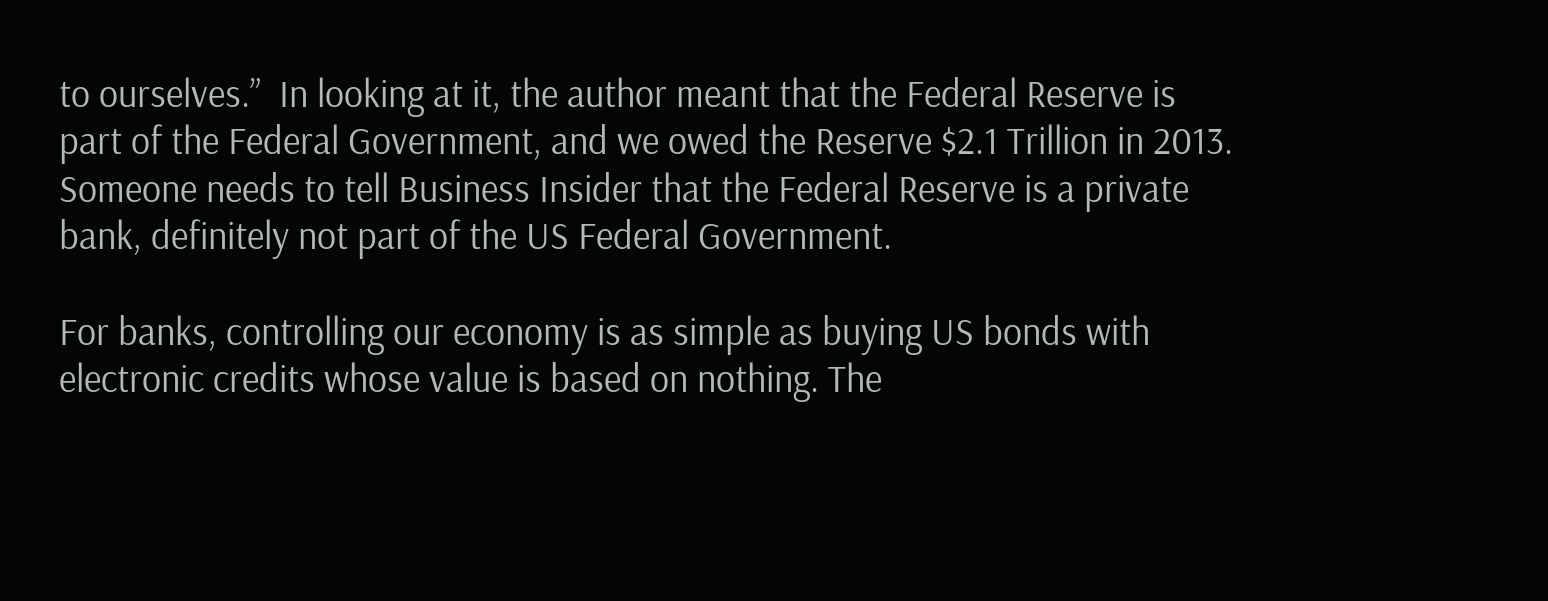to ourselves.”  In looking at it, the author meant that the Federal Reserve is part of the Federal Government, and we owed the Reserve $2.1 Trillion in 2013. Someone needs to tell Business Insider that the Federal Reserve is a private bank, definitely not part of the US Federal Government.

For banks, controlling our economy is as simple as buying US bonds with electronic credits whose value is based on nothing. The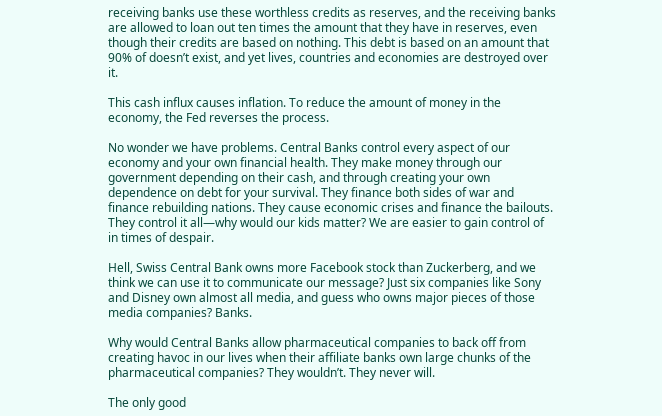receiving banks use these worthless credits as reserves, and the receiving banks are allowed to loan out ten times the amount that they have in reserves, even though their credits are based on nothing. This debt is based on an amount that 90% of doesn’t exist, and yet lives, countries and economies are destroyed over it.

This cash influx causes inflation. To reduce the amount of money in the economy, the Fed reverses the process.

No wonder we have problems. Central Banks control every aspect of our economy and your own financial health. They make money through our government depending on their cash, and through creating your own dependence on debt for your survival. They finance both sides of war and finance rebuilding nations. They cause economic crises and finance the bailouts. They control it all—why would our kids matter? We are easier to gain control of in times of despair.

Hell, Swiss Central Bank owns more Facebook stock than Zuckerberg, and we think we can use it to communicate our message? Just six companies like Sony and Disney own almost all media, and guess who owns major pieces of those media companies? Banks.

Why would Central Banks allow pharmaceutical companies to back off from creating havoc in our lives when their affiliate banks own large chunks of the pharmaceutical companies? They wouldn’t. They never will.

The only good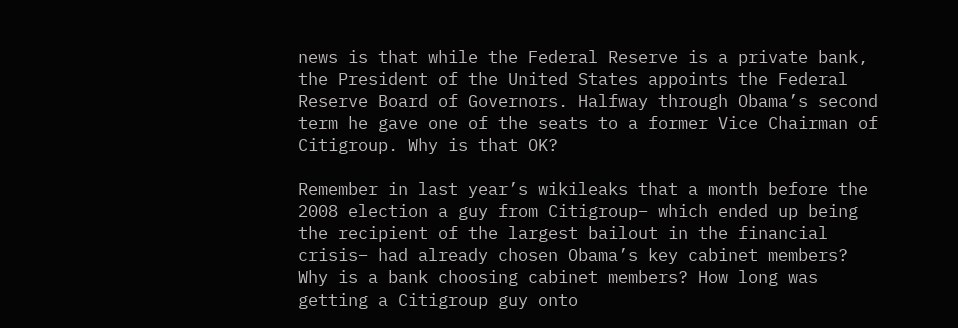news is that while the Federal Reserve is a private bank, the President of the United States appoints the Federal Reserve Board of Governors. Halfway through Obama’s second term he gave one of the seats to a former Vice Chairman of Citigroup. Why is that OK?

Remember in last year’s wikileaks that a month before the 2008 election a guy from Citigroup– which ended up being the recipient of the largest bailout in the financial crisis– had already chosen Obama’s key cabinet members? Why is a bank choosing cabinet members? How long was getting a Citigroup guy onto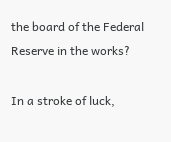the board of the Federal Reserve in the works?

In a stroke of luck,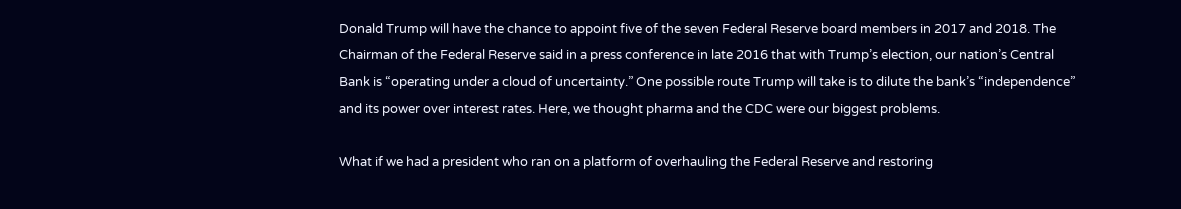Donald Trump will have the chance to appoint five of the seven Federal Reserve board members in 2017 and 2018. The Chairman of the Federal Reserve said in a press conference in late 2016 that with Trump’s election, our nation’s Central Bank is “operating under a cloud of uncertainty.” One possible route Trump will take is to dilute the bank’s “independence” and its power over interest rates. Here, we thought pharma and the CDC were our biggest problems.

What if we had a president who ran on a platform of overhauling the Federal Reserve and restoring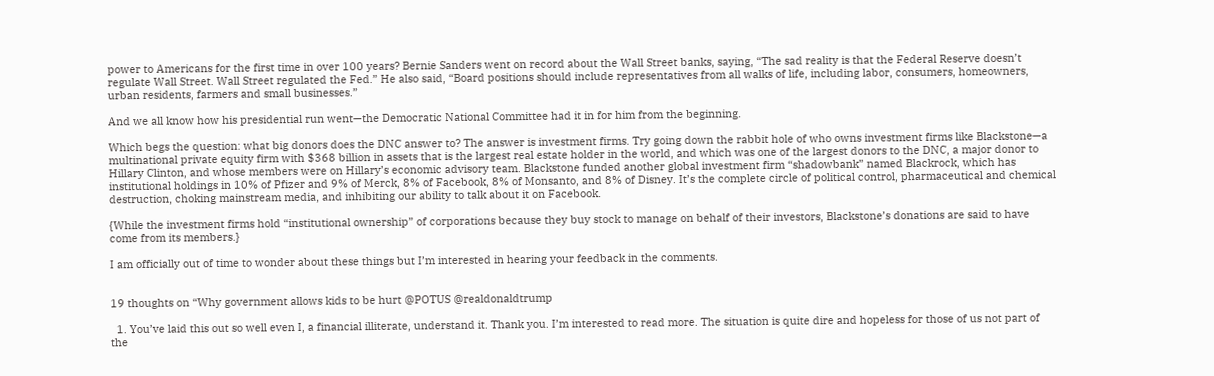power to Americans for the first time in over 100 years? Bernie Sanders went on record about the Wall Street banks, saying, “The sad reality is that the Federal Reserve doesn’t regulate Wall Street. Wall Street regulated the Fed.” He also said, “Board positions should include representatives from all walks of life, including labor, consumers, homeowners, urban residents, farmers and small businesses.”

And we all know how his presidential run went—the Democratic National Committee had it in for him from the beginning.

Which begs the question: what big donors does the DNC answer to? The answer is investment firms. Try going down the rabbit hole of who owns investment firms like Blackstone—a multinational private equity firm with $368 billion in assets that is the largest real estate holder in the world, and which was one of the largest donors to the DNC, a major donor to Hillary Clinton, and whose members were on Hillary’s economic advisory team. Blackstone funded another global investment firm “shadowbank” named Blackrock, which has institutional holdings in 10% of Pfizer and 9% of Merck, 8% of Facebook, 8% of Monsanto, and 8% of Disney. It’s the complete circle of political control, pharmaceutical and chemical destruction, choking mainstream media, and inhibiting our ability to talk about it on Facebook.

{While the investment firms hold “institutional ownership” of corporations because they buy stock to manage on behalf of their investors, Blackstone’s donations are said to have come from its members.}

I am officially out of time to wonder about these things but I’m interested in hearing your feedback in the comments.


19 thoughts on “Why government allows kids to be hurt @POTUS @realdonaldtrump

  1. You’ve laid this out so well even I, a financial illiterate, understand it. Thank you. I’m interested to read more. The situation is quite dire and hopeless for those of us not part of the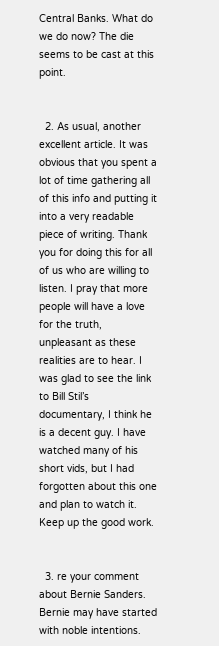Central Banks. What do we do now? The die seems to be cast at this point.


  2. As usual, another excellent article. It was obvious that you spent a lot of time gathering all of this info and putting it into a very readable piece of writing. Thank you for doing this for all of us who are willing to listen. I pray that more people will have a love for the truth, unpleasant as these realities are to hear. I was glad to see the link to Bill Stil’s documentary, I think he is a decent guy. I have watched many of his short vids, but I had forgotten about this one and plan to watch it. Keep up the good work.


  3. re your comment about Bernie Sanders. Bernie may have started with noble intentions.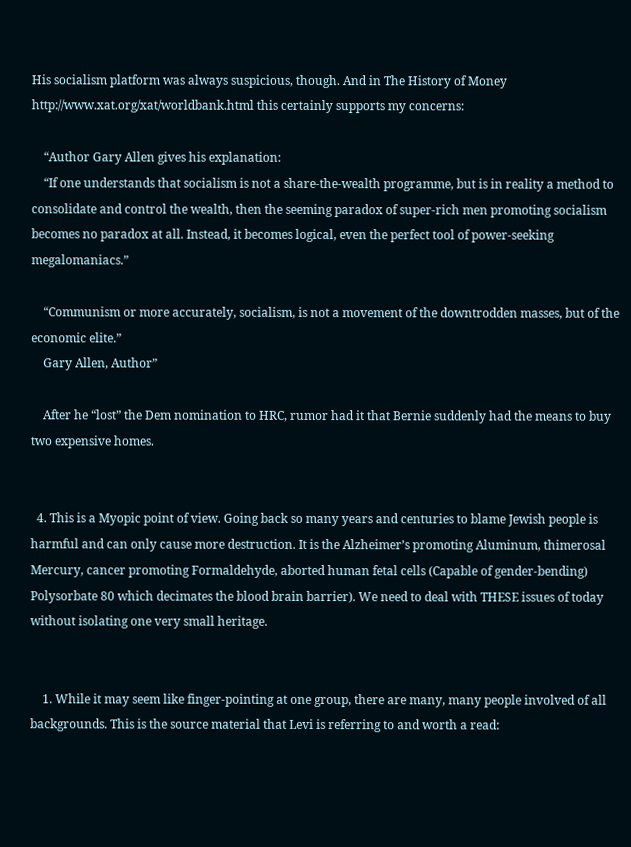His socialism platform was always suspicious, though. And in The History of Money http://www.xat.org/xat/worldbank.html this certainly supports my concerns:

    “Author Gary Allen gives his explanation:
    “If one understands that socialism is not a share-the-wealth programme, but is in reality a method to consolidate and control the wealth, then the seeming paradox of super-rich men promoting socialism becomes no paradox at all. Instead, it becomes logical, even the perfect tool of power-seeking megalomaniacs.”

    “Communism or more accurately, socialism, is not a movement of the downtrodden masses, but of the economic elite.”
    Gary Allen, Author”

    After he “lost” the Dem nomination to HRC, rumor had it that Bernie suddenly had the means to buy two expensive homes.


  4. This is a Myopic point of view. Going back so many years and centuries to blame Jewish people is harmful and can only cause more destruction. It is the Alzheimer’s promoting Aluminum, thimerosal Mercury, cancer promoting Formaldehyde, aborted human fetal cells (Capable of gender-bending) Polysorbate 80 which decimates the blood brain barrier). We need to deal with THESE issues of today without isolating one very small heritage.


    1. While it may seem like finger-pointing at one group, there are many, many people involved of all backgrounds. This is the source material that Levi is referring to and worth a read: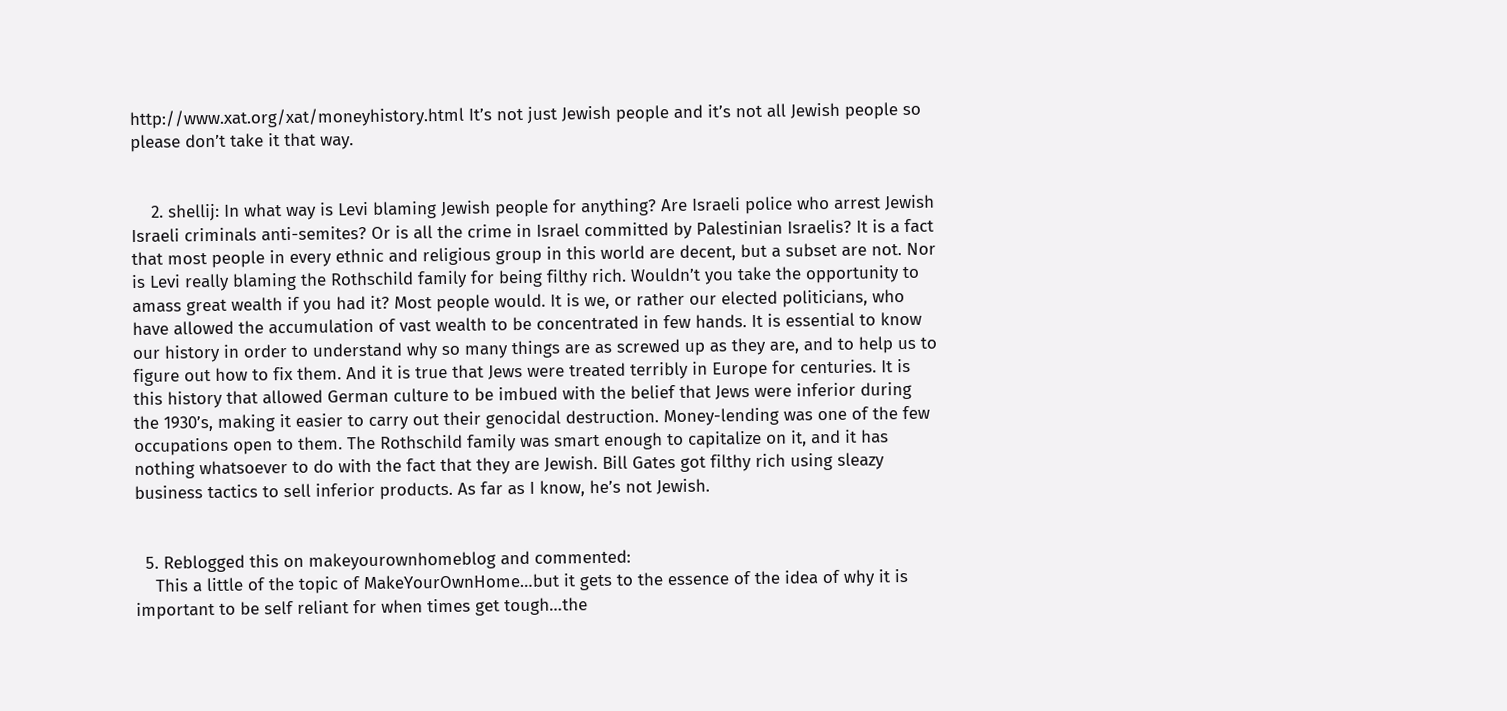http://www.xat.org/xat/moneyhistory.html It’s not just Jewish people and it’s not all Jewish people so please don’t take it that way.


    2. shellij: In what way is Levi blaming Jewish people for anything? Are Israeli police who arrest Jewish Israeli criminals anti-semites? Or is all the crime in Israel committed by Palestinian Israelis? It is a fact that most people in every ethnic and religious group in this world are decent, but a subset are not. Nor is Levi really blaming the Rothschild family for being filthy rich. Wouldn’t you take the opportunity to amass great wealth if you had it? Most people would. It is we, or rather our elected politicians, who have allowed the accumulation of vast wealth to be concentrated in few hands. It is essential to know our history in order to understand why so many things are as screwed up as they are, and to help us to figure out how to fix them. And it is true that Jews were treated terribly in Europe for centuries. It is this history that allowed German culture to be imbued with the belief that Jews were inferior during the 1930’s, making it easier to carry out their genocidal destruction. Money-lending was one of the few occupations open to them. The Rothschild family was smart enough to capitalize on it, and it has nothing whatsoever to do with the fact that they are Jewish. Bill Gates got filthy rich using sleazy business tactics to sell inferior products. As far as I know, he’s not Jewish.


  5. Reblogged this on makeyourownhomeblog and commented:
    This a little of the topic of MakeYourOwnHome…but it gets to the essence of the idea of why it is important to be self reliant for when times get tough…the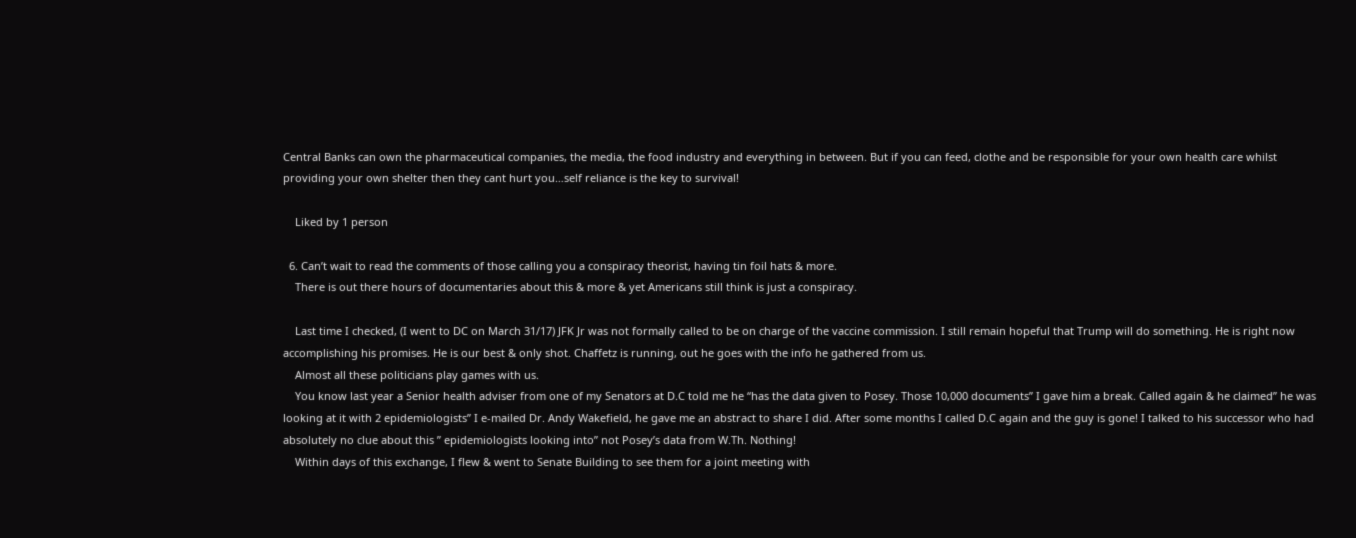Central Banks can own the pharmaceutical companies, the media, the food industry and everything in between. But if you can feed, clothe and be responsible for your own health care whilst providing your own shelter then they cant hurt you…self reliance is the key to survival!

    Liked by 1 person

  6. Can’t wait to read the comments of those calling you a conspiracy theorist, having tin foil hats & more.
    There is out there hours of documentaries about this & more & yet Americans still think is just a conspiracy.

    Last time I checked, (I went to DC on March 31/17) JFK Jr was not formally called to be on charge of the vaccine commission. I still remain hopeful that Trump will do something. He is right now accomplishing his promises. He is our best & only shot. Chaffetz is running, out he goes with the info he gathered from us.
    Almost all these politicians play games with us.
    You know last year a Senior health adviser from one of my Senators at D.C told me he “has the data given to Posey. Those 10,000 documents” I gave him a break. Called again & he claimed” he was looking at it with 2 epidemiologists” I e-mailed Dr. Andy Wakefield, he gave me an abstract to share I did. After some months I called D.C again and the guy is gone! I talked to his successor who had absolutely no clue about this ” epidemiologists looking into” not Posey’s data from W.Th. Nothing!
    Within days of this exchange, I flew & went to Senate Building to see them for a joint meeting with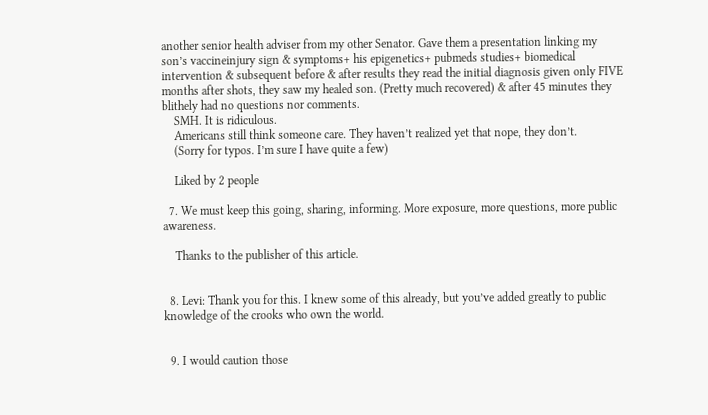another senior health adviser from my other Senator. Gave them a presentation linking my son’s vaccineinjury sign & symptoms+ his epigenetics+ pubmeds studies+ biomedical intervention & subsequent before & after results they read the initial diagnosis given only FIVE months after shots, they saw my healed son. (Pretty much recovered) & after 45 minutes they blithely had no questions nor comments.
    SMH. It is ridiculous.
    Americans still think someone care. They haven’t realized yet that nope, they don’t.
    (Sorry for typos. I’m sure I have quite a few)

    Liked by 2 people

  7. We must keep this going, sharing, informing. More exposure, more questions, more public awareness.

    Thanks to the publisher of this article.


  8. Levi: Thank you for this. I knew some of this already, but you’ve added greatly to public knowledge of the crooks who own the world.


  9. I would caution those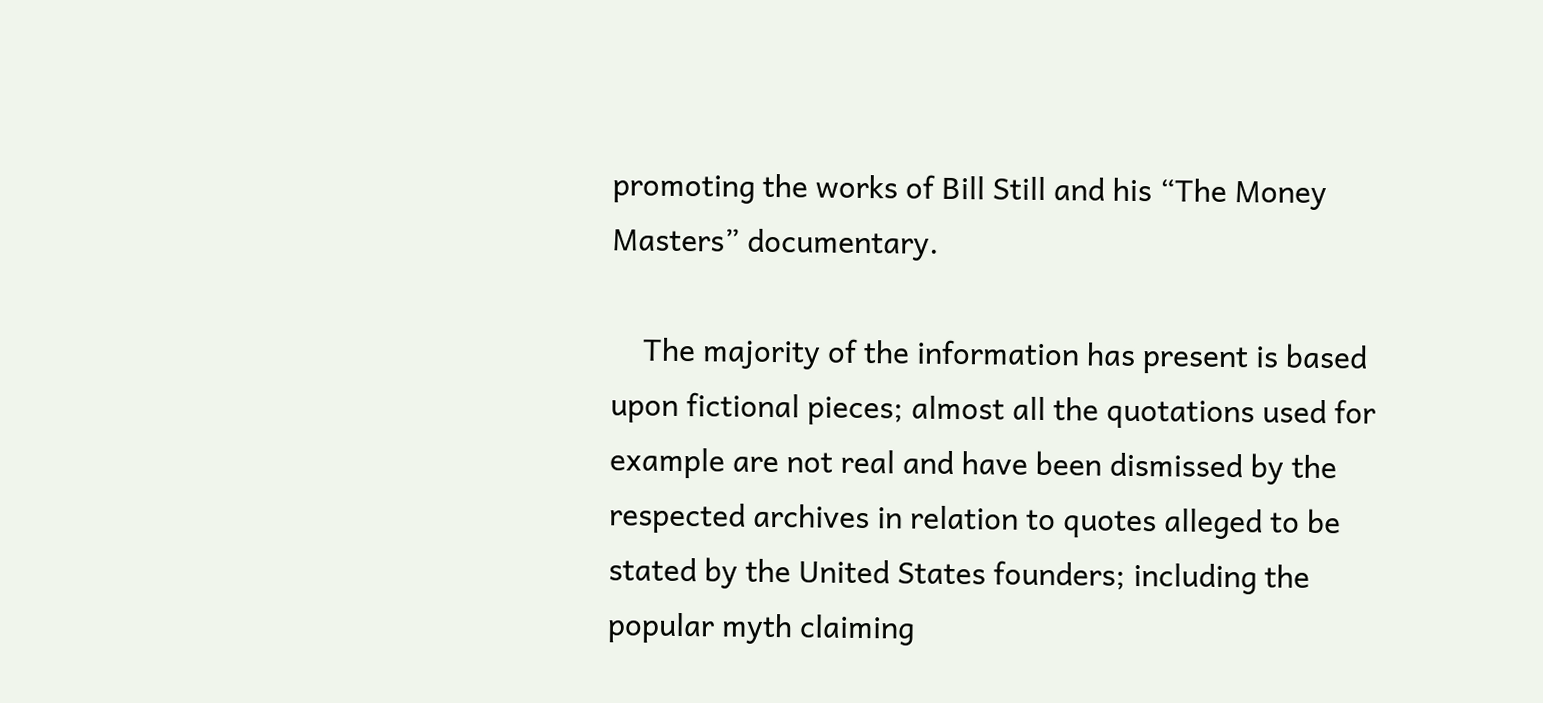promoting the works of Bill Still and his “The Money Masters” documentary.

    The majority of the information has present is based upon fictional pieces; almost all the quotations used for example are not real and have been dismissed by the respected archives in relation to quotes alleged to be stated by the United States founders; including the popular myth claiming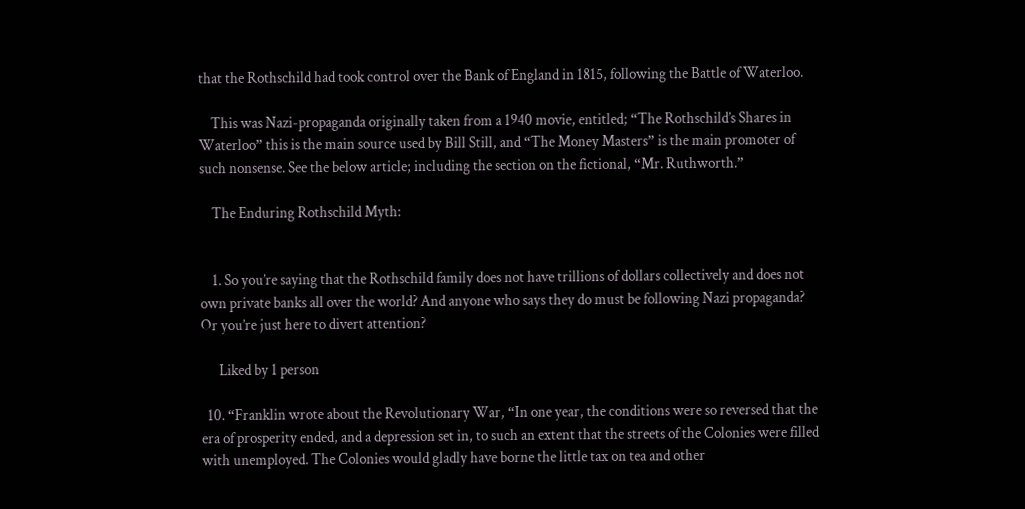that the Rothschild had took control over the Bank of England in 1815, following the Battle of Waterloo.

    This was Nazi-propaganda originally taken from a 1940 movie, entitled; “The Rothschild’s Shares in Waterloo” this is the main source used by Bill Still, and “The Money Masters” is the main promoter of such nonsense. See the below article; including the section on the fictional, “Mr. Ruthworth.”

    The Enduring Rothschild Myth:


    1. So you’re saying that the Rothschild family does not have trillions of dollars collectively and does not own private banks all over the world? And anyone who says they do must be following Nazi propaganda? Or you’re just here to divert attention?

      Liked by 1 person

  10. “Franklin wrote about the Revolutionary War, “In one year, the conditions were so reversed that the era of prosperity ended, and a depression set in, to such an extent that the streets of the Colonies were filled with unemployed. The Colonies would gladly have borne the little tax on tea and other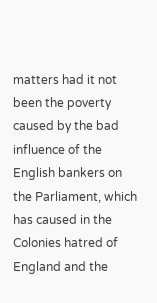matters had it not been the poverty caused by the bad influence of the English bankers on the Parliament, which has caused in the Colonies hatred of England and the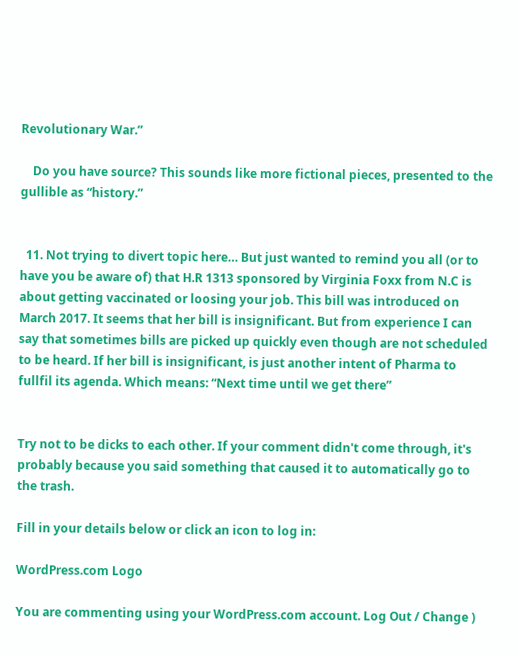Revolutionary War.”

    Do you have source? This sounds like more fictional pieces, presented to the gullible as “history.”


  11. Not trying to divert topic here… But just wanted to remind you all (or to have you be aware of) that H.R 1313 sponsored by Virginia Foxx from N.C is about getting vaccinated or loosing your job. This bill was introduced on March 2017. It seems that her bill is insignificant. But from experience I can say that sometimes bills are picked up quickly even though are not scheduled to be heard. If her bill is insignificant, is just another intent of Pharma to fullfil its agenda. Which means: “Next time until we get there”


Try not to be dicks to each other. If your comment didn't come through, it's probably because you said something that caused it to automatically go to the trash.

Fill in your details below or click an icon to log in:

WordPress.com Logo

You are commenting using your WordPress.com account. Log Out / Change )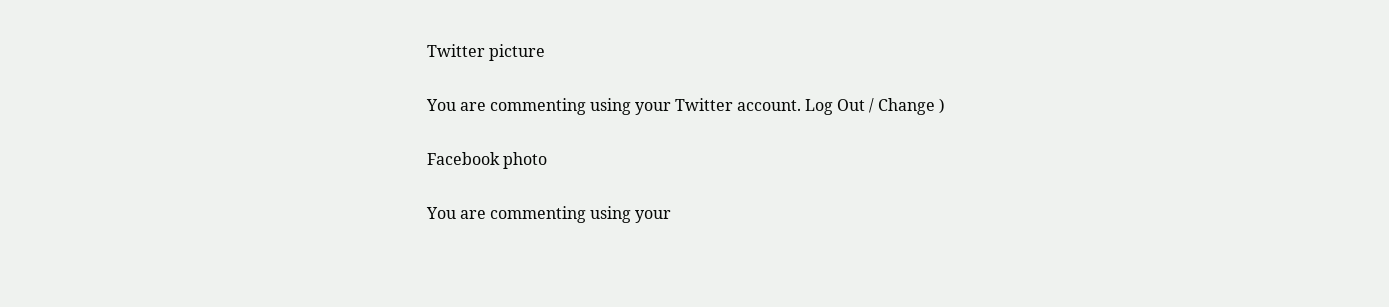Twitter picture

You are commenting using your Twitter account. Log Out / Change )

Facebook photo

You are commenting using your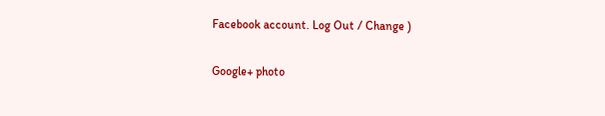Facebook account. Log Out / Change )

Google+ photo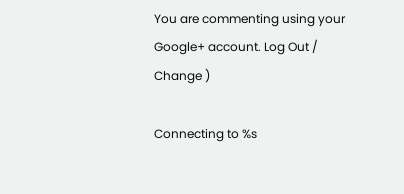You are commenting using your Google+ account. Log Out / Change )

Connecting to %s